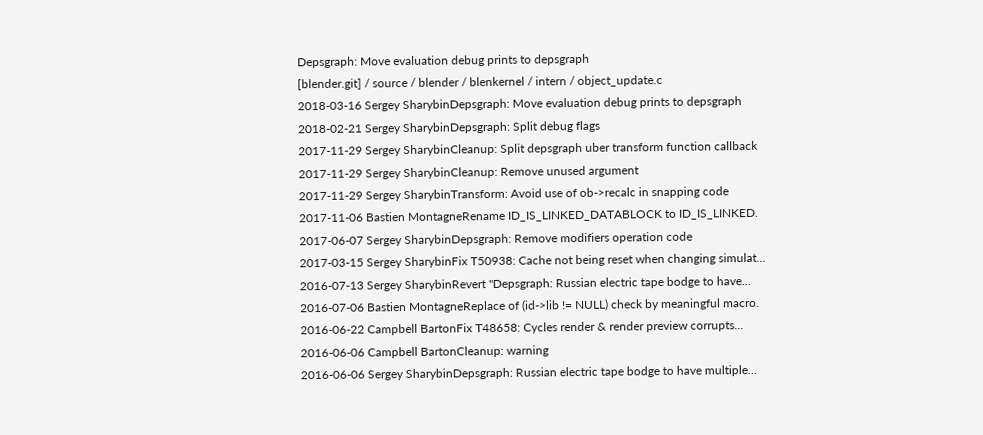Depsgraph: Move evaluation debug prints to depsgraph
[blender.git] / source / blender / blenkernel / intern / object_update.c
2018-03-16 Sergey SharybinDepsgraph: Move evaluation debug prints to depsgraph
2018-02-21 Sergey SharybinDepsgraph: Split debug flags
2017-11-29 Sergey SharybinCleanup: Split depsgraph uber transform function callback
2017-11-29 Sergey SharybinCleanup: Remove unused argument
2017-11-29 Sergey SharybinTransform: Avoid use of ob->recalc in snapping code
2017-11-06 Bastien MontagneRename ID_IS_LINKED_DATABLOCK to ID_IS_LINKED.
2017-06-07 Sergey SharybinDepsgraph: Remove modifiers operation code
2017-03-15 Sergey SharybinFix T50938: Cache not being reset when changing simulat...
2016-07-13 Sergey SharybinRevert "Depsgraph: Russian electric tape bodge to have...
2016-07-06 Bastien MontagneReplace of (id->lib != NULL) check by meaningful macro.
2016-06-22 Campbell BartonFix T48658: Cycles render & render preview corrupts...
2016-06-06 Campbell BartonCleanup: warning
2016-06-06 Sergey SharybinDepsgraph: Russian electric tape bodge to have multiple...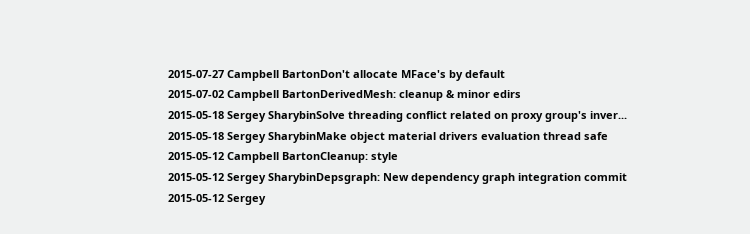2015-07-27 Campbell BartonDon't allocate MFace's by default
2015-07-02 Campbell BartonDerivedMesh: cleanup & minor edirs
2015-05-18 Sergey SharybinSolve threading conflict related on proxy group's inver...
2015-05-18 Sergey SharybinMake object material drivers evaluation thread safe
2015-05-12 Campbell BartonCleanup: style
2015-05-12 Sergey SharybinDepsgraph: New dependency graph integration commit
2015-05-12 Sergey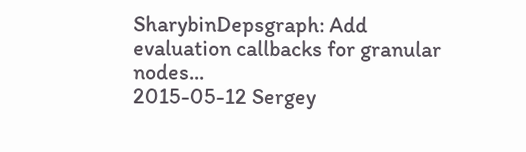SharybinDepsgraph: Add evaluation callbacks for granular nodes...
2015-05-12 Sergey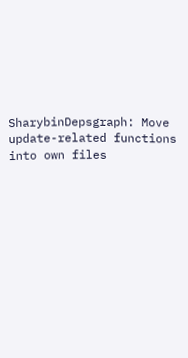SharybinDepsgraph: Move update-related functions into own files